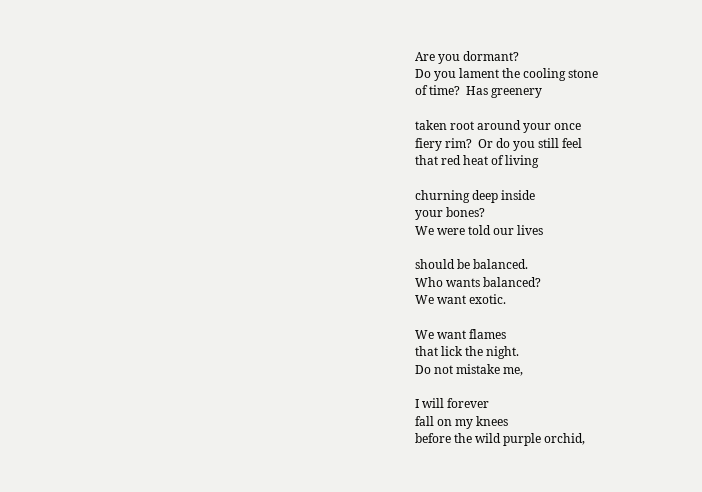Are you dormant?
Do you lament the cooling stone
of time?  Has greenery

taken root around your once
fiery rim?  Or do you still feel
that red heat of living

churning deep inside
your bones?
We were told our lives

should be balanced.
Who wants balanced?
We want exotic.

We want flames
that lick the night.
Do not mistake me,

I will forever
fall on my knees
before the wild purple orchid,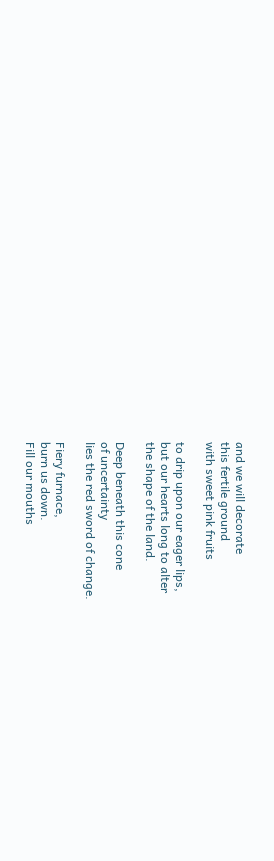and we will decorate
this fertile ground
with sweet pink fruits

to drip upon our eager lips,
but our hearts long to alter
the shape of the land.

Deep beneath this cone
of uncertainty
lies the red sword of change.

Fiery furnace,
burn us down.
Fill our mouths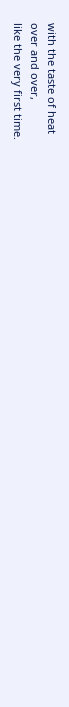with the taste of heat
over and over,
like the very first time.